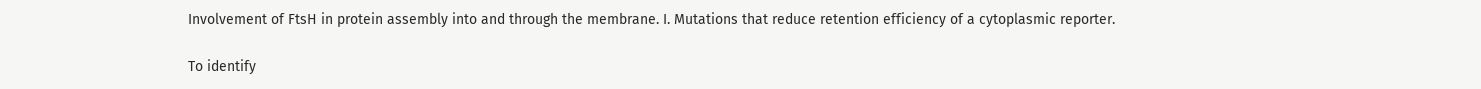Involvement of FtsH in protein assembly into and through the membrane. I. Mutations that reduce retention efficiency of a cytoplasmic reporter.

To identify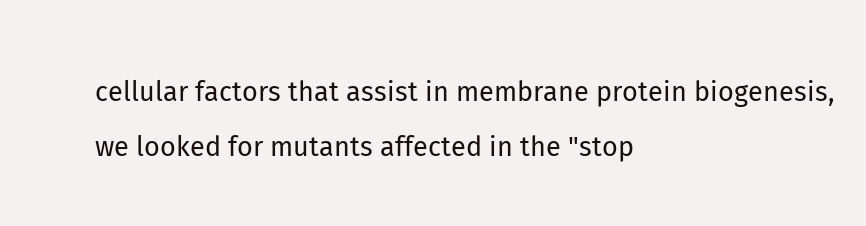cellular factors that assist in membrane protein biogenesis, we looked for mutants affected in the "stop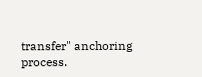transfer" anchoring process.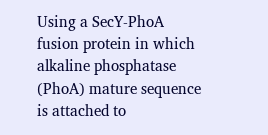Using a SecY-PhoA fusion protein in which alkaline phosphatase (PhoA) mature sequence is attached to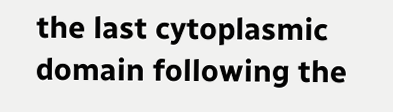the last cytoplasmic domain following the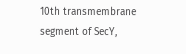10th transmembrane segment of SecY,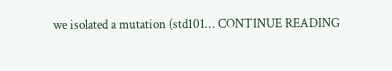we isolated a mutation (std101… CONTINUE READING